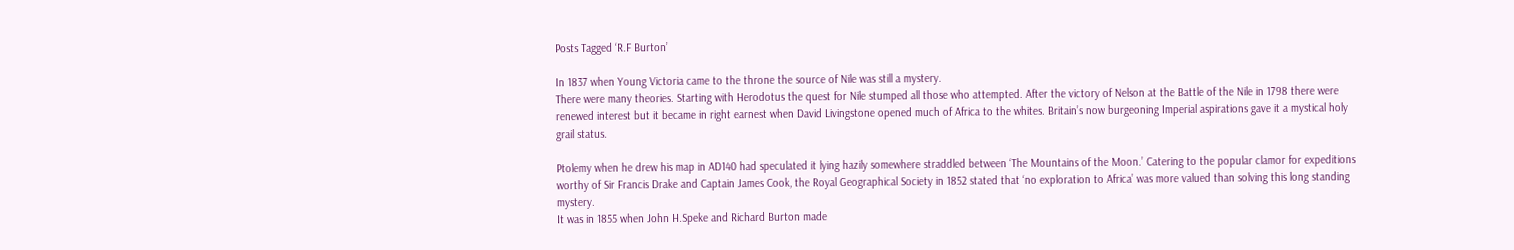Posts Tagged ‘R.F Burton’

In 1837 when Young Victoria came to the throne the source of Nile was still a mystery.
There were many theories. Starting with Herodotus the quest for Nile stumped all those who attempted. After the victory of Nelson at the Battle of the Nile in 1798 there were renewed interest but it became in right earnest when David Livingstone opened much of Africa to the whites. Britain’s now burgeoning Imperial aspirations gave it a mystical holy grail status.

Ptolemy when he drew his map in AD140 had speculated it lying hazily somewhere straddled between ‘The Mountains of the Moon.’ Catering to the popular clamor for expeditions worthy of Sir Francis Drake and Captain James Cook, the Royal Geographical Society in 1852 stated that ‘no exploration to Africa’ was more valued than solving this long standing mystery.
It was in 1855 when John H.Speke and Richard Burton made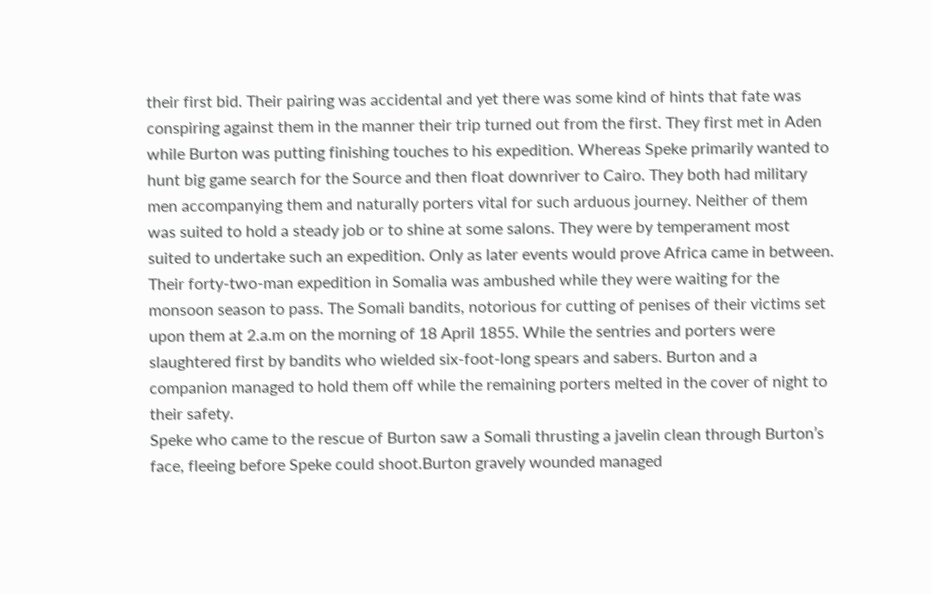their first bid. Their pairing was accidental and yet there was some kind of hints that fate was conspiring against them in the manner their trip turned out from the first. They first met in Aden while Burton was putting finishing touches to his expedition. Whereas Speke primarily wanted to hunt big game search for the Source and then float downriver to Cairo. They both had military men accompanying them and naturally porters vital for such arduous journey. Neither of them was suited to hold a steady job or to shine at some salons. They were by temperament most suited to undertake such an expedition. Only as later events would prove Africa came in between.
Their forty-two-man expedition in Somalia was ambushed while they were waiting for the monsoon season to pass. The Somali bandits, notorious for cutting of penises of their victims set upon them at 2.a.m on the morning of 18 April 1855. While the sentries and porters were slaughtered first by bandits who wielded six-foot-long spears and sabers. Burton and a companion managed to hold them off while the remaining porters melted in the cover of night to their safety.
Speke who came to the rescue of Burton saw a Somali thrusting a javelin clean through Burton’s face, fleeing before Speke could shoot.Burton gravely wounded managed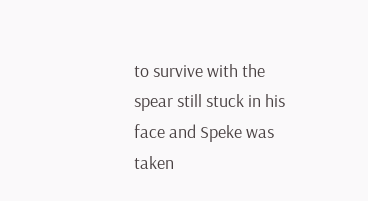to survive with the spear still stuck in his face and Speke was taken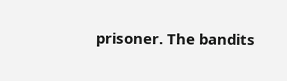prisoner. The bandits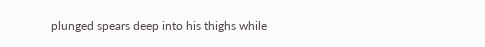plunged spears deep into his thighs while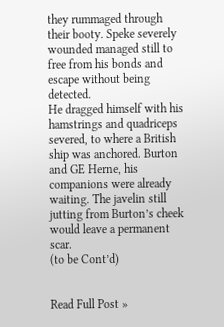they rummaged through their booty. Speke severely wounded managed still to free from his bonds and escape without being detected.
He dragged himself with his hamstrings and quadriceps severed, to where a British ship was anchored. Burton and GE Herne, his companions were already waiting. The javelin still jutting from Burton’s cheek would leave a permanent scar.
(to be Cont’d)


Read Full Post »